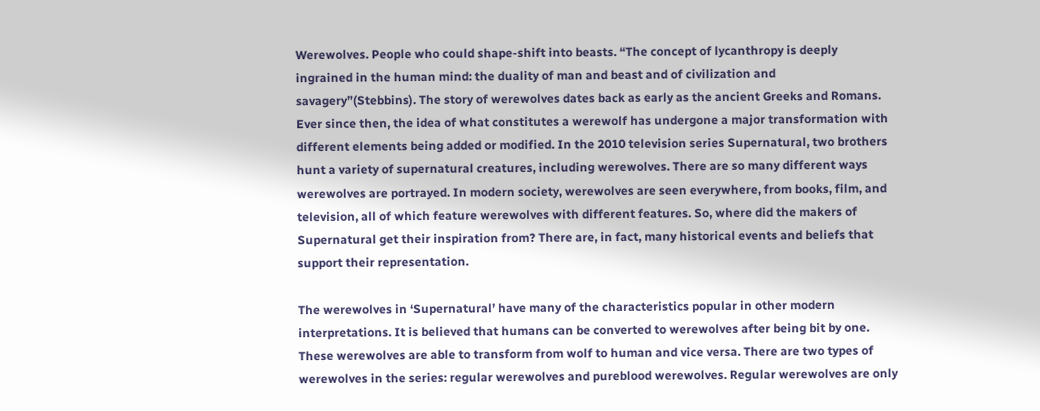Werewolves. People who could shape-shift into beasts. “The concept of lycanthropy is deeply ingrained in the human mind: the duality of man and beast and of civilization and savagery”(Stebbins). The story of werewolves dates back as early as the ancient Greeks and Romans. Ever since then, the idea of what constitutes a werewolf has undergone a major transformation with different elements being added or modified. In the 2010 television series Supernatural, two brothers hunt a variety of supernatural creatures, including werewolves. There are so many different ways werewolves are portrayed. In modern society, werewolves are seen everywhere, from books, film, and television, all of which feature werewolves with different features. So, where did the makers of Supernatural get their inspiration from? There are, in fact, many historical events and beliefs that support their representation.

The werewolves in ‘Supernatural’ have many of the characteristics popular in other modern interpretations. It is believed that humans can be converted to werewolves after being bit by one. These werewolves are able to transform from wolf to human and vice versa. There are two types of werewolves in the series: regular werewolves and pureblood werewolves. Regular werewolves are only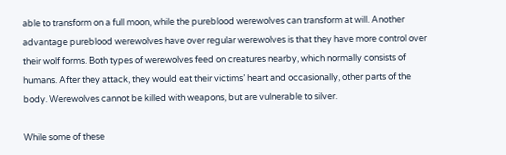able to transform on a full moon, while the pureblood werewolves can transform at will. Another advantage pureblood werewolves have over regular werewolves is that they have more control over their wolf forms. Both types of werewolves feed on creatures nearby, which normally consists of humans. After they attack, they would eat their victims’ heart and occasionally, other parts of the body. Werewolves cannot be killed with weapons, but are vulnerable to silver.

While some of these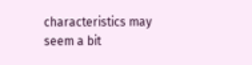characteristics may seem a bit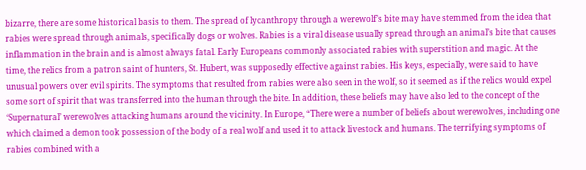bizarre, there are some historical basis to them. The spread of lycanthropy through a werewolf’s bite may have stemmed from the idea that rabies were spread through animals, specifically dogs or wolves. Rabies is a viral disease usually spread through an animal’s bite that causes inflammation in the brain and is almost always fatal. Early Europeans commonly associated rabies with superstition and magic. At the time, the relics from a patron saint of hunters, St. Hubert, was supposedly effective against rabies. His keys, especially, were said to have unusual powers over evil spirits. The symptoms that resulted from rabies were also seen in the wolf, so it seemed as if the relics would expel some sort of spirit that was transferred into the human through the bite. In addition, these beliefs may have also led to the concept of the ‘Supernatural’ werewolves attacking humans around the vicinity. In Europe, “There were a number of beliefs about werewolves, including one which claimed a demon took possession of the body of a real wolf and used it to attack livestock and humans. The terrifying symptoms of rabies combined with a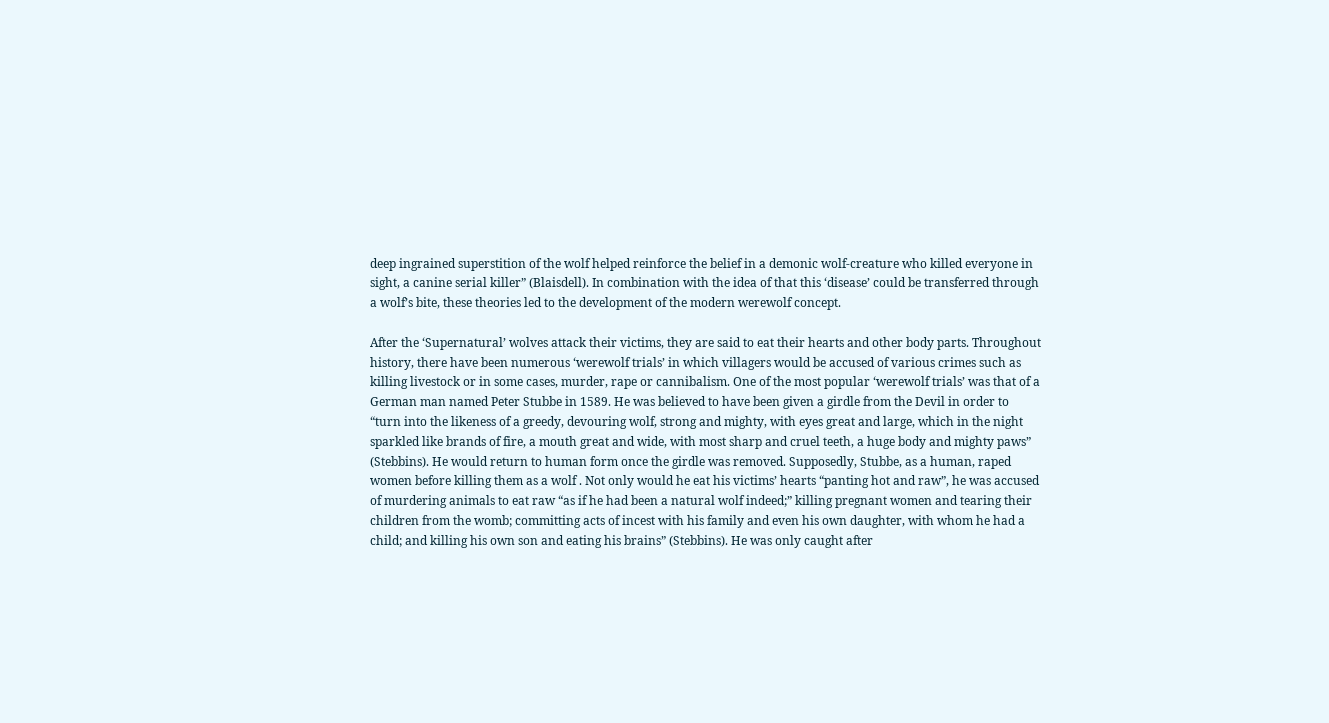deep ingrained superstition of the wolf helped reinforce the belief in a demonic wolf-creature who killed everyone in sight, a canine serial killer” (Blaisdell). In combination with the idea of that this ‘disease’ could be transferred through a wolf’s bite, these theories led to the development of the modern werewolf concept.

After the ‘Supernatural’ wolves attack their victims, they are said to eat their hearts and other body parts. Throughout history, there have been numerous ‘werewolf trials’ in which villagers would be accused of various crimes such as killing livestock or in some cases, murder, rape or cannibalism. One of the most popular ‘werewolf trials’ was that of a German man named Peter Stubbe in 1589. He was believed to have been given a girdle from the Devil in order to “turn into the likeness of a greedy, devouring wolf, strong and mighty, with eyes great and large, which in the night sparkled like brands of fire, a mouth great and wide, with most sharp and cruel teeth, a huge body and mighty paws” (Stebbins). He would return to human form once the girdle was removed. Supposedly, Stubbe, as a human, raped women before killing them as a wolf . Not only would he eat his victims’ hearts “panting hot and raw”, he was accused of murdering animals to eat raw “as if he had been a natural wolf indeed;” killing pregnant women and tearing their children from the womb; committing acts of incest with his family and even his own daughter, with whom he had a child; and killing his own son and eating his brains” (Stebbins). He was only caught after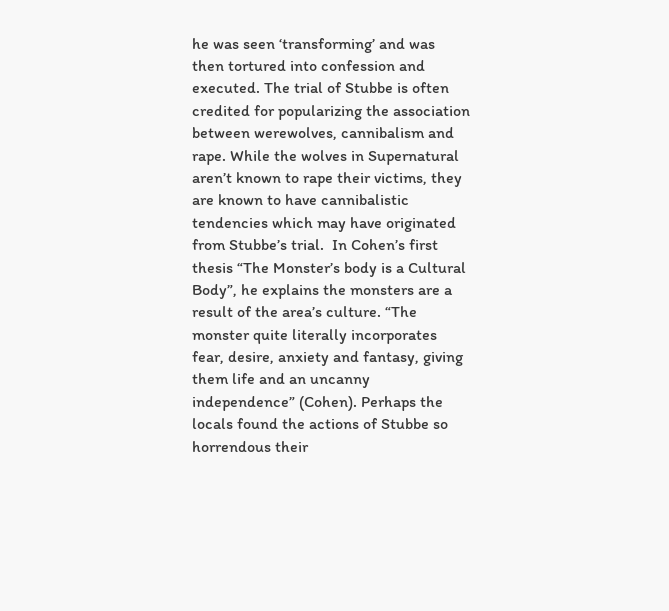he was seen ‘transforming’ and was then tortured into confession and executed. The trial of Stubbe is often credited for popularizing the association between werewolves, cannibalism and rape. While the wolves in Supernatural aren’t known to rape their victims, they are known to have cannibalistic tendencies which may have originated from Stubbe’s trial.  In Cohen’s first thesis “The Monster’s body is a Cultural Body”, he explains the monsters are a result of the area’s culture. “The monster quite literally incorporates fear, desire, anxiety and fantasy, giving them life and an uncanny independence” (Cohen). Perhaps the locals found the actions of Stubbe so horrendous their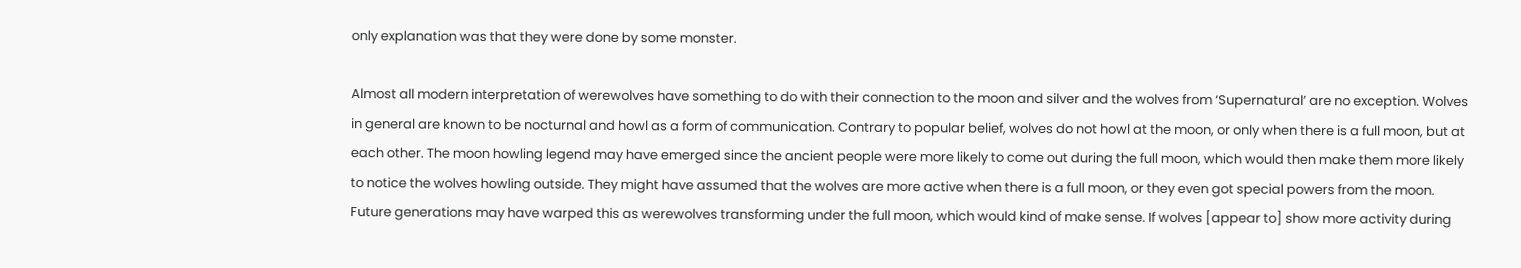only explanation was that they were done by some monster.

Almost all modern interpretation of werewolves have something to do with their connection to the moon and silver and the wolves from ‘Supernatural’ are no exception. Wolves in general are known to be nocturnal and howl as a form of communication. Contrary to popular belief, wolves do not howl at the moon, or only when there is a full moon, but at each other. The moon howling legend may have emerged since the ancient people were more likely to come out during the full moon, which would then make them more likely to notice the wolves howling outside. They might have assumed that the wolves are more active when there is a full moon, or they even got special powers from the moon. Future generations may have warped this as werewolves transforming under the full moon, which would kind of make sense. If wolves [appear to] show more activity during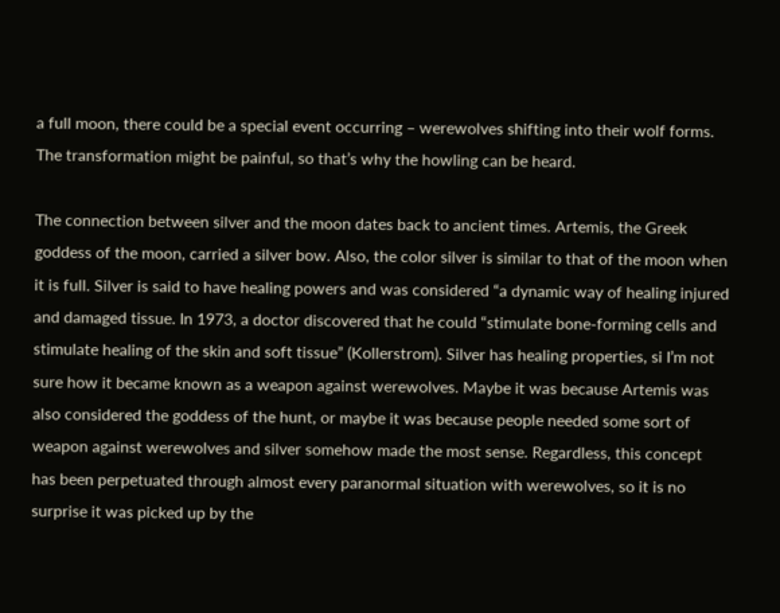a full moon, there could be a special event occurring – werewolves shifting into their wolf forms. The transformation might be painful, so that’s why the howling can be heard.

The connection between silver and the moon dates back to ancient times. Artemis, the Greek goddess of the moon, carried a silver bow. Also, the color silver is similar to that of the moon when it is full. Silver is said to have healing powers and was considered “a dynamic way of healing injured and damaged tissue. In 1973, a doctor discovered that he could “stimulate bone-forming cells and stimulate healing of the skin and soft tissue” (Kollerstrom). Silver has healing properties, si I’m not sure how it became known as a weapon against werewolves. Maybe it was because Artemis was also considered the goddess of the hunt, or maybe it was because people needed some sort of weapon against werewolves and silver somehow made the most sense. Regardless, this concept has been perpetuated through almost every paranormal situation with werewolves, so it is no surprise it was picked up by the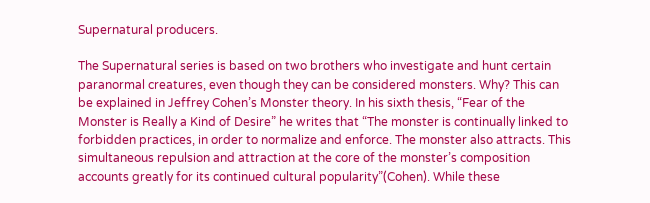Supernatural producers.

The Supernatural series is based on two brothers who investigate and hunt certain paranormal creatures, even though they can be considered monsters. Why? This can be explained in Jeffrey Cohen’s Monster theory. In his sixth thesis, “Fear of the Monster is Really a Kind of Desire” he writes that “The monster is continually linked to forbidden practices, in order to normalize and enforce. The monster also attracts. This simultaneous repulsion and attraction at the core of the monster’s composition accounts greatly for its continued cultural popularity”(Cohen). While these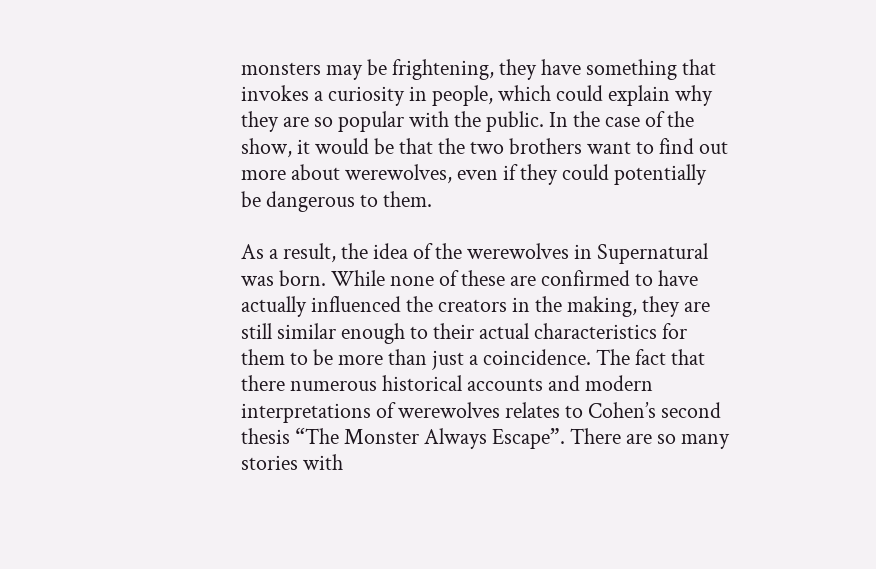monsters may be frightening, they have something that invokes a curiosity in people, which could explain why they are so popular with the public. In the case of the show, it would be that the two brothers want to find out more about werewolves, even if they could potentially be dangerous to them.

As a result, the idea of the werewolves in Supernatural was born. While none of these are confirmed to have actually influenced the creators in the making, they are still similar enough to their actual characteristics for them to be more than just a coincidence. The fact that there numerous historical accounts and modern interpretations of werewolves relates to Cohen’s second thesis “The Monster Always Escape”. There are so many stories with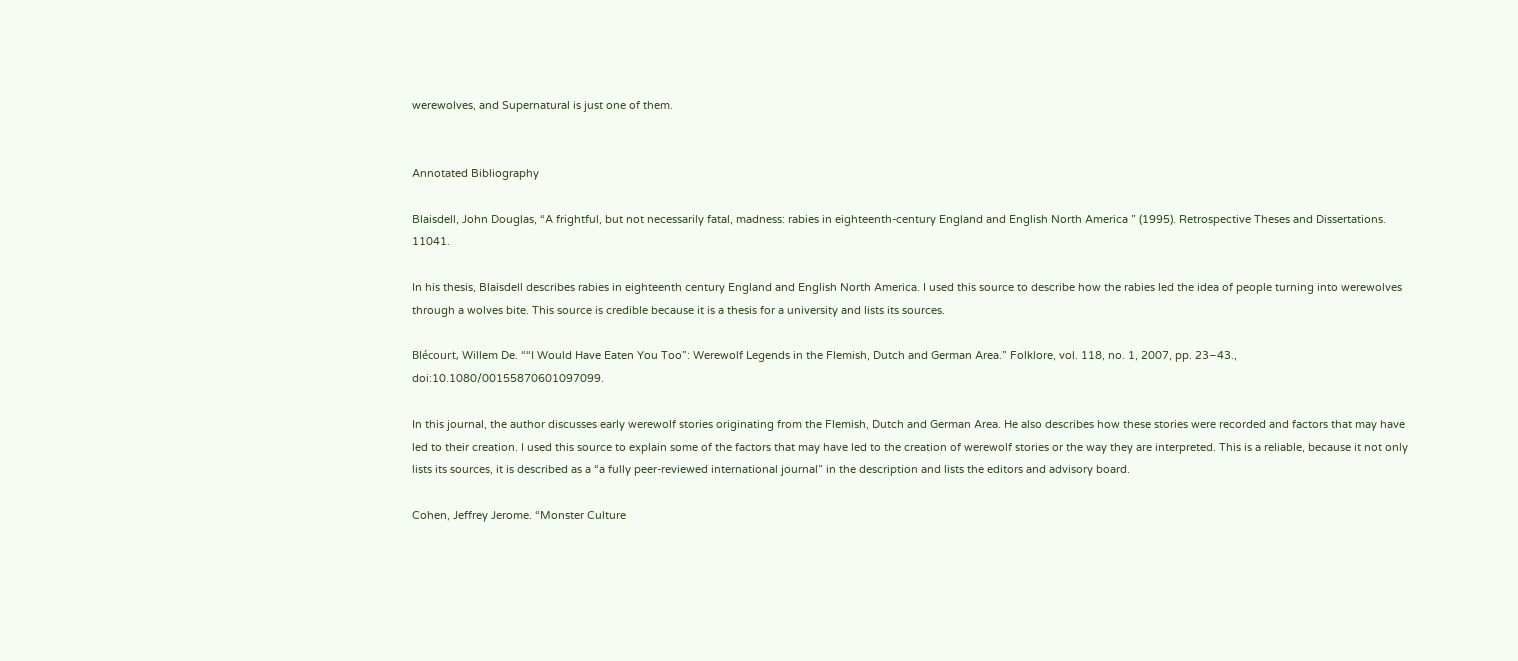werewolves, and Supernatural is just one of them.


Annotated Bibliography

Blaisdell, John Douglas, “A frightful, but not necessarily fatal, madness: rabies in eighteenth-century England and English North America ” (1995). Retrospective Theses and Dissertations. 11041.

In his thesis, Blaisdell describes rabies in eighteenth century England and English North America. I used this source to describe how the rabies led the idea of people turning into werewolves through a wolves bite. This source is credible because it is a thesis for a university and lists its sources.

Blécourt, Willem De. ““I Would Have Eaten You Too”: Werewolf Legends in the Flemish, Dutch and German Area.” Folklore, vol. 118, no. 1, 2007, pp. 23–43., doi:10.1080/00155870601097099.

In this journal, the author discusses early werewolf stories originating from the Flemish, Dutch and German Area. He also describes how these stories were recorded and factors that may have led to their creation. I used this source to explain some of the factors that may have led to the creation of werewolf stories or the way they are interpreted. This is a reliable, because it not only lists its sources, it is described as a “a fully peer-reviewed international journal” in the description and lists the editors and advisory board.

Cohen, Jeffrey Jerome. “Monster Culture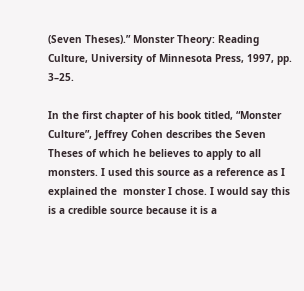(Seven Theses).” Monster Theory: Reading Culture, University of Minnesota Press, 1997, pp. 3–25.

In the first chapter of his book titled, “Monster Culture”, Jeffrey Cohen describes the Seven Theses of which he believes to apply to all monsters. I used this source as a reference as I explained the  monster I chose. I would say this is a credible source because it is a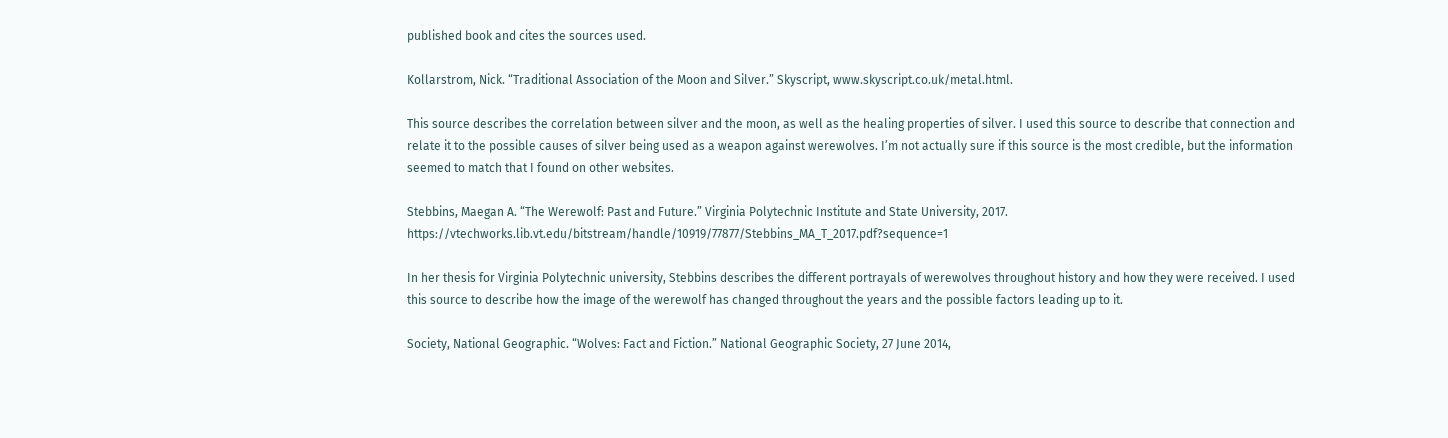published book and cites the sources used.

Kollarstrom, Nick. “Traditional Association of the Moon and Silver.” Skyscript, www.skyscript.co.uk/metal.html.

This source describes the correlation between silver and the moon, as well as the healing properties of silver. I used this source to describe that connection and relate it to the possible causes of silver being used as a weapon against werewolves. I’m not actually sure if this source is the most credible, but the information seemed to match that I found on other websites.

Stebbins, Maegan A. “The Werewolf: Past and Future.” Virginia Polytechnic Institute and State University, 2017. https://vtechworks.lib.vt.edu/bitstream/handle/10919/77877/Stebbins_MA_T_2017.pdf?sequence=1

In her thesis for Virginia Polytechnic university, Stebbins describes the different portrayals of werewolves throughout history and how they were received. I used this source to describe how the image of the werewolf has changed throughout the years and the possible factors leading up to it.

Society, National Geographic. “Wolves: Fact and Fiction.” National Geographic Society, 27 June 2014,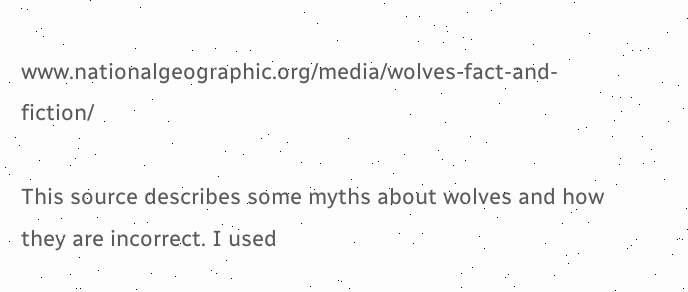www.nationalgeographic.org/media/wolves-fact-and-fiction/

This source describes some myths about wolves and how they are incorrect. I used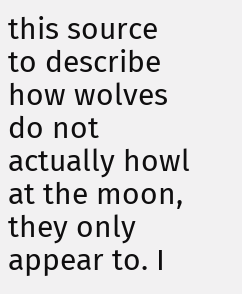this source to describe how wolves do not actually howl at the moon, they only appear to. I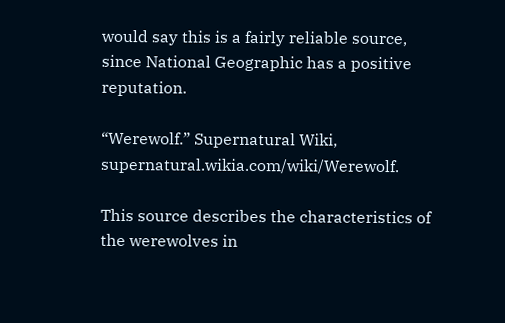would say this is a fairly reliable source, since National Geographic has a positive reputation.

“Werewolf.” Supernatural Wiki, supernatural.wikia.com/wiki/Werewolf.

This source describes the characteristics of the werewolves in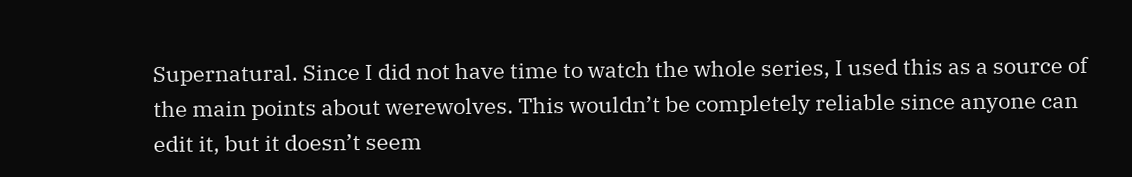Supernatural. Since I did not have time to watch the whole series, I used this as a source of the main points about werewolves. This wouldn’t be completely reliable since anyone can edit it, but it doesn’t seem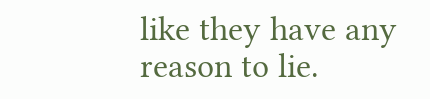like they have any reason to lie.